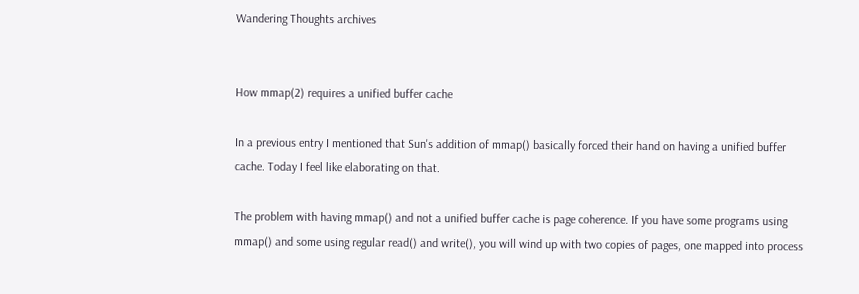Wandering Thoughts archives


How mmap(2) requires a unified buffer cache

In a previous entry I mentioned that Sun's addition of mmap() basically forced their hand on having a unified buffer cache. Today I feel like elaborating on that.

The problem with having mmap() and not a unified buffer cache is page coherence. If you have some programs using mmap() and some using regular read() and write(), you will wind up with two copies of pages, one mapped into process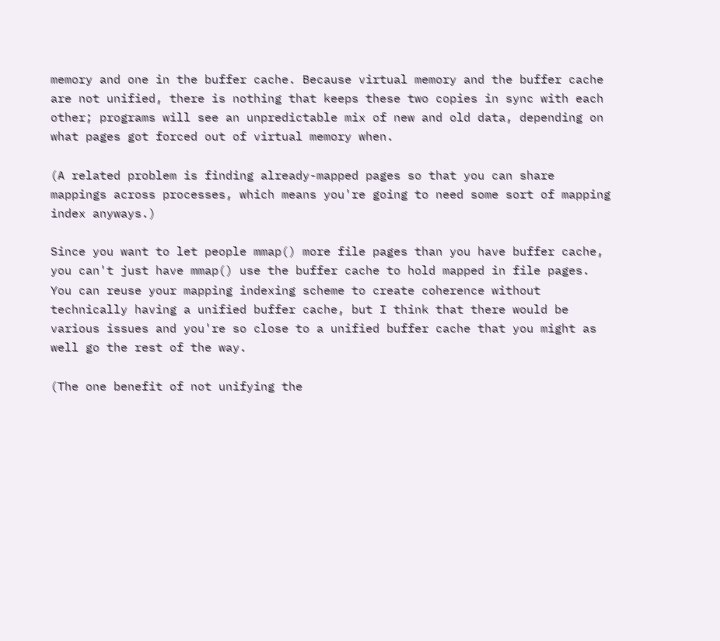memory and one in the buffer cache. Because virtual memory and the buffer cache are not unified, there is nothing that keeps these two copies in sync with each other; programs will see an unpredictable mix of new and old data, depending on what pages got forced out of virtual memory when.

(A related problem is finding already-mapped pages so that you can share mappings across processes, which means you're going to need some sort of mapping index anyways.)

Since you want to let people mmap() more file pages than you have buffer cache, you can't just have mmap() use the buffer cache to hold mapped in file pages. You can reuse your mapping indexing scheme to create coherence without technically having a unified buffer cache, but I think that there would be various issues and you're so close to a unified buffer cache that you might as well go the rest of the way.

(The one benefit of not unifying the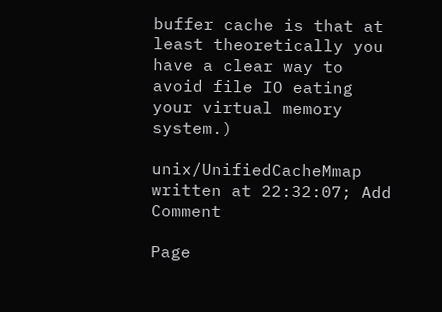buffer cache is that at least theoretically you have a clear way to avoid file IO eating your virtual memory system.)

unix/UnifiedCacheMmap written at 22:32:07; Add Comment

Page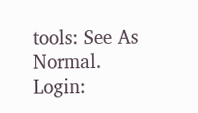tools: See As Normal.
Login: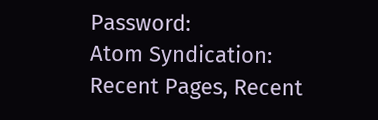Password:
Atom Syndication: Recent Pages, Recent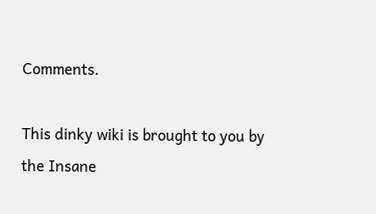Comments.

This dinky wiki is brought to you by the Insane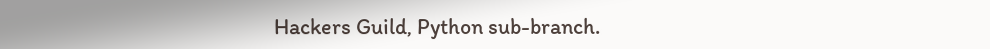Hackers Guild, Python sub-branch.